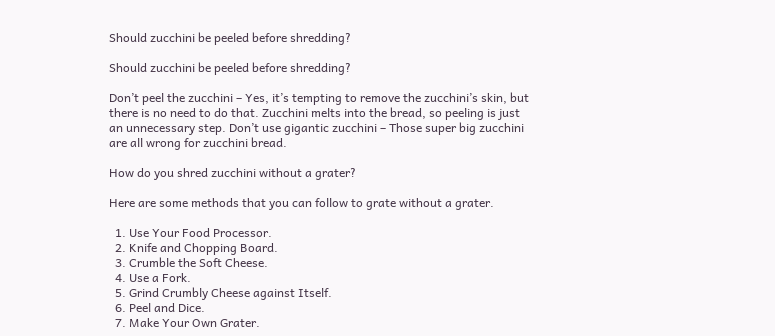Should zucchini be peeled before shredding?

Should zucchini be peeled before shredding?

Don’t peel the zucchini – Yes, it’s tempting to remove the zucchini’s skin, but there is no need to do that. Zucchini melts into the bread, so peeling is just an unnecessary step. Don’t use gigantic zucchini – Those super big zucchini are all wrong for zucchini bread.

How do you shred zucchini without a grater?

Here are some methods that you can follow to grate without a grater.

  1. Use Your Food Processor.
  2. Knife and Chopping Board.
  3. Crumble the Soft Cheese.
  4. Use a Fork.
  5. Grind Crumbly Cheese against Itself.
  6. Peel and Dice.
  7. Make Your Own Grater.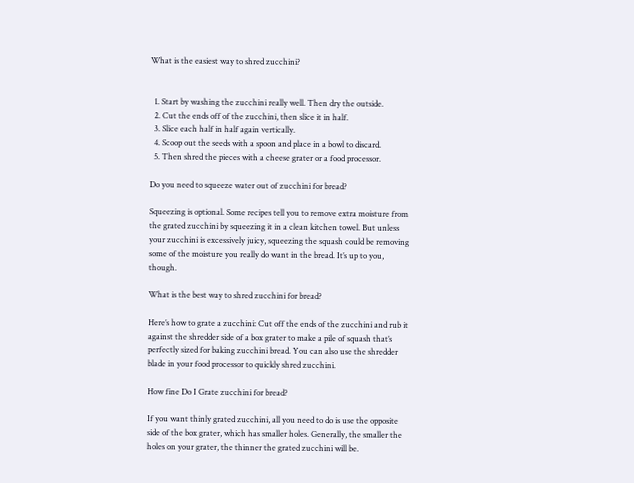What is the easiest way to shred zucchini?


  1. Start by washing the zucchini really well. Then dry the outside.
  2. Cut the ends off of the zucchini, then slice it in half.
  3. Slice each half in half again vertically.
  4. Scoop out the seeds with a spoon and place in a bowl to discard.
  5. Then shred the pieces with a cheese grater or a food processor.

Do you need to squeeze water out of zucchini for bread?

Squeezing is optional. Some recipes tell you to remove extra moisture from the grated zucchini by squeezing it in a clean kitchen towel. But unless your zucchini is excessively juicy, squeezing the squash could be removing some of the moisture you really do want in the bread. It’s up to you, though.

What is the best way to shred zucchini for bread?

Here’s how to grate a zucchini: Cut off the ends of the zucchini and rub it against the shredder side of a box grater to make a pile of squash that’s perfectly sized for baking zucchini bread. You can also use the shredder blade in your food processor to quickly shred zucchini.

How fine Do I Grate zucchini for bread?

If you want thinly grated zucchini, all you need to do is use the opposite side of the box grater, which has smaller holes. Generally, the smaller the holes on your grater, the thinner the grated zucchini will be.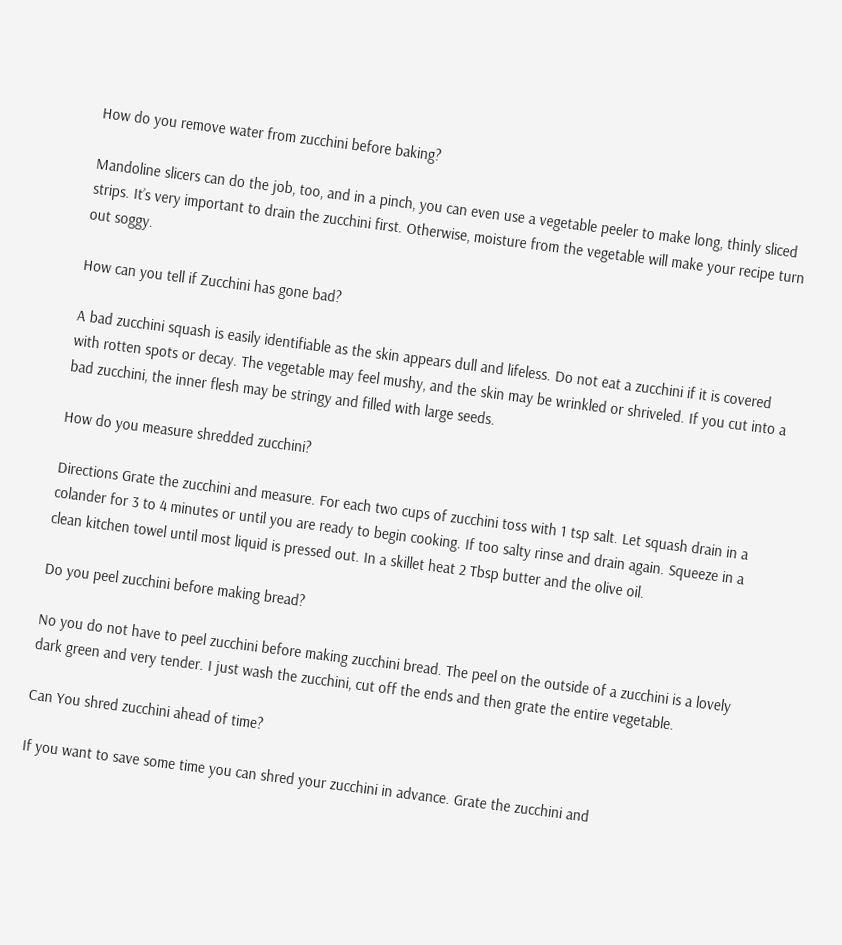How do you remove water from zucchini before baking?

Mandoline slicers can do the job, too, and in a pinch, you can even use a vegetable peeler to make long, thinly sliced strips. It’s very important to drain the zucchini first. Otherwise, moisture from the vegetable will make your recipe turn out soggy.

How can you tell if Zucchini has gone bad?

A bad zucchini squash is easily identifiable as the skin appears dull and lifeless. Do not eat a zucchini if it is covered with rotten spots or decay. The vegetable may feel mushy, and the skin may be wrinkled or shriveled. If you cut into a bad zucchini, the inner flesh may be stringy and filled with large seeds.

How do you measure shredded zucchini?

Directions Grate the zucchini and measure. For each two cups of zucchini toss with 1 tsp salt. Let squash drain in a colander for 3 to 4 minutes or until you are ready to begin cooking. If too salty rinse and drain again. Squeeze in a clean kitchen towel until most liquid is pressed out. In a skillet heat 2 Tbsp butter and the olive oil.

Do you peel zucchini before making bread?

No you do not have to peel zucchini before making zucchini bread. The peel on the outside of a zucchini is a lovely dark green and very tender. I just wash the zucchini, cut off the ends and then grate the entire vegetable.

Can You shred zucchini ahead of time?

If you want to save some time you can shred your zucchini in advance. Grate the zucchini and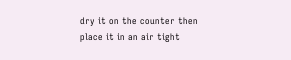dry it on the counter then place it in an air tight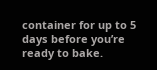container for up to 5 days before you’re ready to bake.